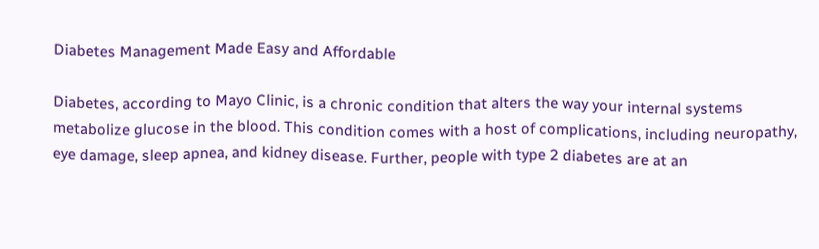Diabetes Management Made Easy and Affordable

Diabetes, according to Mayo Clinic, is a chronic condition that alters the way your internal systems metabolize glucose in the blood. This condition comes with a host of complications, including neuropathy, eye damage, sleep apnea, and kidney disease. Further, people with type 2 diabetes are at an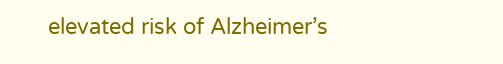elevated risk of Alzheimer’s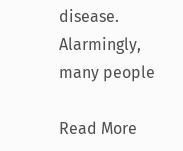disease.  Alarmingly, many people

Read More